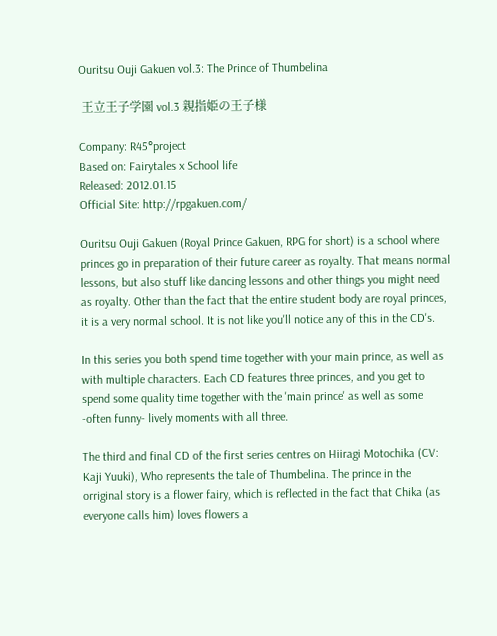Ouritsu Ouji Gakuen vol.3: The Prince of Thumbelina

 王立王子学園 vol.3 親指姫の王子様

Company: R45°project
Based on: Fairytales x School life
Released: 2012.01.15
Official Site: http://rpgakuen.com/

Ouritsu Ouji Gakuen (Royal Prince Gakuen, RPG for short) is a school where princes go in preparation of their future career as royalty. That means normal lessons, but also stuff like dancing lessons and other things you might need as royalty. Other than the fact that the entire student body are royal princes, it is a very normal school. It is not like you'll notice any of this in the CD's.

In this series you both spend time together with your main prince, as well as with multiple characters. Each CD features three princes, and you get to spend some quality time together with the 'main prince' as well as some -often funny- lively moments with all three.

The third and final CD of the first series centres on Hiiragi Motochika (CV: Kaji Yuuki), Who represents the tale of Thumbelina. The prince in the orriginal story is a flower fairy, which is reflected in the fact that Chika (as everyone calls him) loves flowers a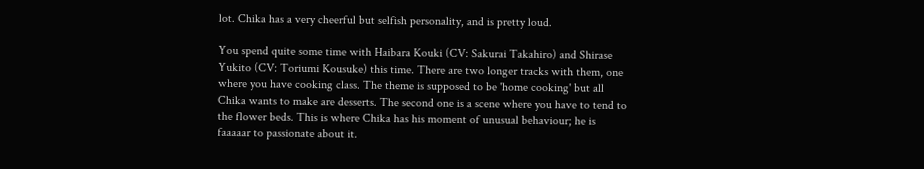lot. Chika has a very cheerful but selfish personality, and is pretty loud.

You spend quite some time with Haibara Kouki (CV: Sakurai Takahiro) and Shirase Yukito (CV: Toriumi Kousuke) this time. There are two longer tracks with them, one where you have cooking class. The theme is supposed to be 'home cooking' but all Chika wants to make are desserts. The second one is a scene where you have to tend to the flower beds. This is where Chika has his moment of unusual behaviour; he is faaaaar to passionate about it.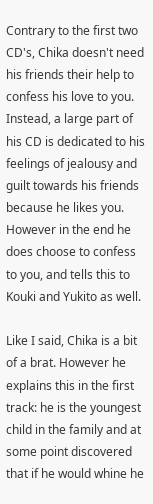Contrary to the first two CD's, Chika doesn't need his friends their help to confess his love to you. Instead, a large part of his CD is dedicated to his feelings of jealousy and guilt towards his friends because he likes you. However in the end he does choose to confess to you, and tells this to Kouki and Yukito as well.

Like I said, Chika is a bit of a brat. However he explains this in the first track: he is the youngest child in the family and at some point discovered that if he would whine he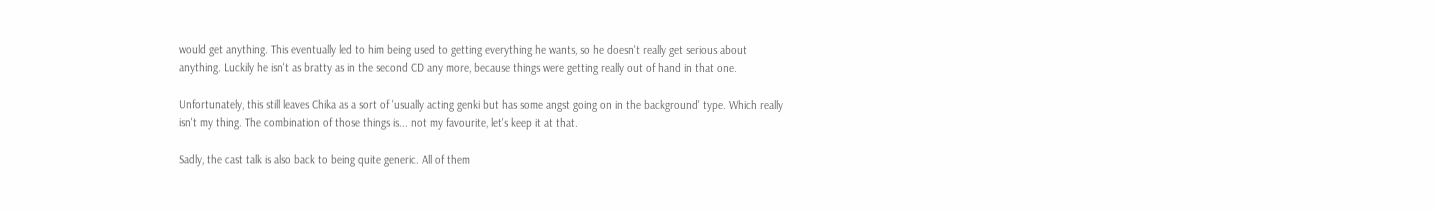would get anything. This eventually led to him being used to getting everything he wants, so he doesn't really get serious about anything. Luckily he isn't as bratty as in the second CD any more, because things were getting really out of hand in that one.

Unfortunately, this still leaves Chika as a sort of 'usually acting genki but has some angst going on in the background' type. Which really isn't my thing. The combination of those things is... not my favourite, let's keep it at that.

Sadly, the cast talk is also back to being quite generic. All of them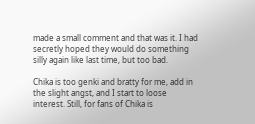made a small comment and that was it. I had secretly hoped they would do something silly again like last time, but too bad.

Chika is too genki and bratty for me, add in the slight angst, and I start to loose interest. Still, for fans of Chika is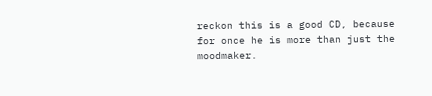reckon this is a good CD, because for once he is more than just the moodmaker.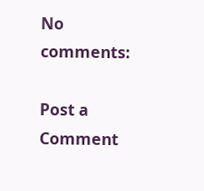No comments:

Post a Comment